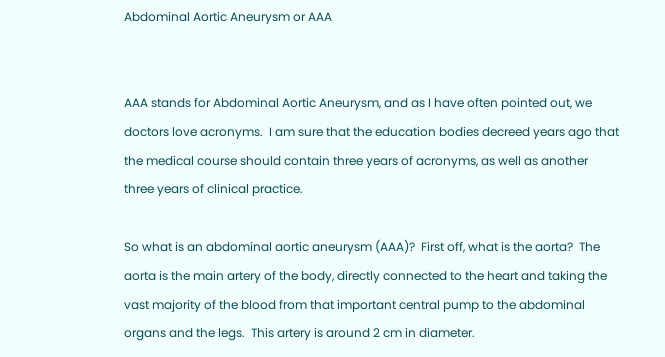Abdominal Aortic Aneurysm or AAA


AAA stands for Abdominal Aortic Aneurysm, and as I have often pointed out, we doctors love acronyms.  I am sure that the education bodies decreed years ago that the medical course should contain three years of acronyms, as well as another three years of clinical practice.

So what is an abdominal aortic aneurysm (AAA)?  First off, what is the aorta?  The aorta is the main artery of the body, directly connected to the heart and taking the vast majority of the blood from that important central pump to the abdominal organs and the legs.  This artery is around 2 cm in diameter.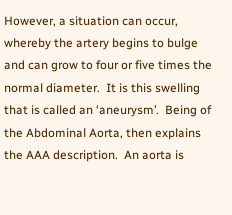However, a situation can occur, whereby the artery begins to bulge and can grow to four or five times the normal diameter.  It is this swelling that is called an ‘aneurysm’.  Being of the Abdominal Aorta, then explains the AAA description.  An aorta is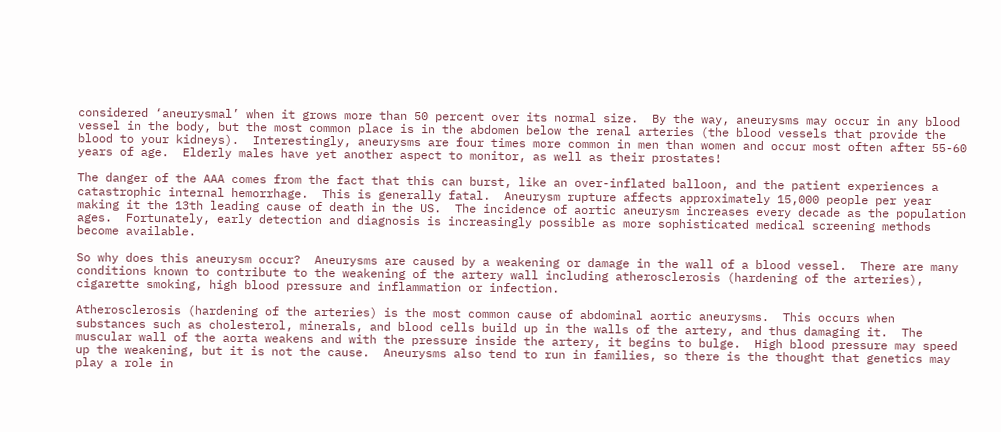considered ‘aneurysmal’ when it grows more than 50 percent over its normal size.  By the way, aneurysms may occur in any blood vessel in the body, but the most common place is in the abdomen below the renal arteries (the blood vessels that provide the blood to your kidneys).  Interestingly, aneurysms are four times more common in men than women and occur most often after 55-60 years of age.  Elderly males have yet another aspect to monitor, as well as their prostates!

The danger of the AAA comes from the fact that this can burst, like an over-inflated balloon, and the patient experiences a catastrophic internal hemorrhage.  This is generally fatal.  Aneurysm rupture affects approximately 15,000 people per year making it the 13th leading cause of death in the US.  The incidence of aortic aneurysm increases every decade as the population ages.  Fortunately, early detection and diagnosis is increasingly possible as more sophisticated medical screening methods become available.

So why does this aneurysm occur?  Aneurysms are caused by a weakening or damage in the wall of a blood vessel.  There are many conditions known to contribute to the weakening of the artery wall including atherosclerosis (hardening of the arteries), cigarette smoking, high blood pressure and inflammation or infection.

Atherosclerosis (hardening of the arteries) is the most common cause of abdominal aortic aneurysms.  This occurs when substances such as cholesterol, minerals, and blood cells build up in the walls of the artery, and thus damaging it.  The muscular wall of the aorta weakens and with the pressure inside the artery, it begins to bulge.  High blood pressure may speed up the weakening, but it is not the cause.  Aneurysms also tend to run in families, so there is the thought that genetics may play a role in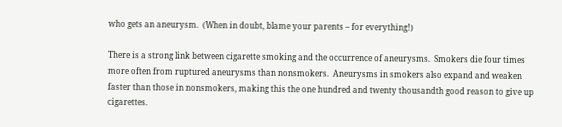who gets an aneurysm.  (When in doubt, blame your parents – for everything!)

There is a strong link between cigarette smoking and the occurrence of aneurysms.  Smokers die four times more often from ruptured aneurysms than nonsmokers.  Aneurysms in smokers also expand and weaken faster than those in nonsmokers, making this the one hundred and twenty thousandth good reason to give up cigarettes.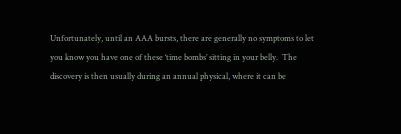Unfortunately, until an AAA bursts, there are generally no symptoms to let you know you have one of these ‘time bombs’ sitting in your belly.  The discovery is then usually during an annual physical, where it can be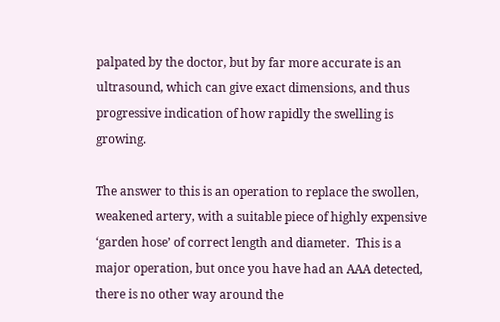palpated by the doctor, but by far more accurate is an ultrasound, which can give exact dimensions, and thus progressive indication of how rapidly the swelling is growing.

The answer to this is an operation to replace the swollen, weakened artery, with a suitable piece of highly expensive ‘garden hose’ of correct length and diameter.  This is a major operation, but once you have had an AAA detected, there is no other way around the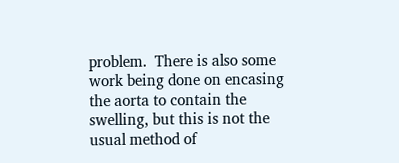problem.  There is also some work being done on encasing the aorta to contain the swelling, but this is not the usual method of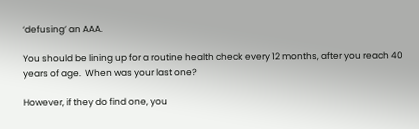‘defusing’ an AAA.

You should be lining up for a routine health check every 12 months, after you reach 40 years of age.  When was your last one?

However, if they do find one, you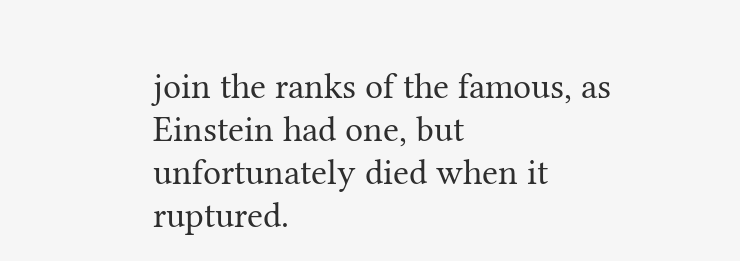join the ranks of the famous, as Einstein had one, but unfortunately died when it ruptured.